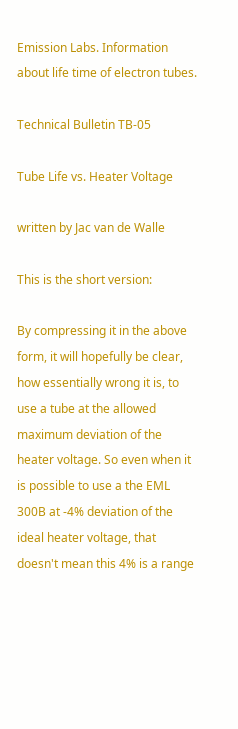Emission Labs. Information about life time of electron tubes.

Technical Bulletin TB-05

Tube Life vs. Heater Voltage

written by Jac van de Walle

This is the short version:

By compressing it in the above form, it will hopefully be clear, how essentially wrong it is, to use a tube at the allowed maximum deviation of the heater voltage. So even when it is possible to use a the EML 300B at -4% deviation of the ideal heater voltage, that doesn't mean this 4% is a range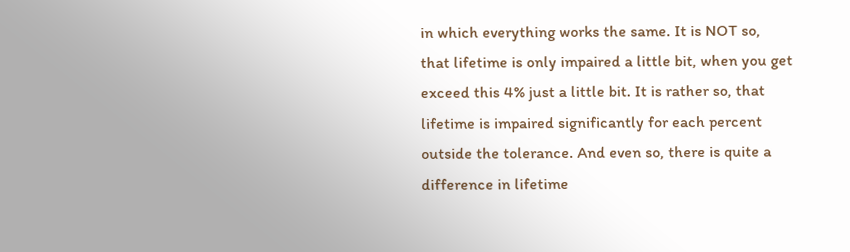in which everything works the same. It is NOT so, that lifetime is only impaired a little bit, when you get exceed this 4% just a little bit. It is rather so, that lifetime is impaired significantly for each percent outside the tolerance. And even so, there is quite a difference in lifetime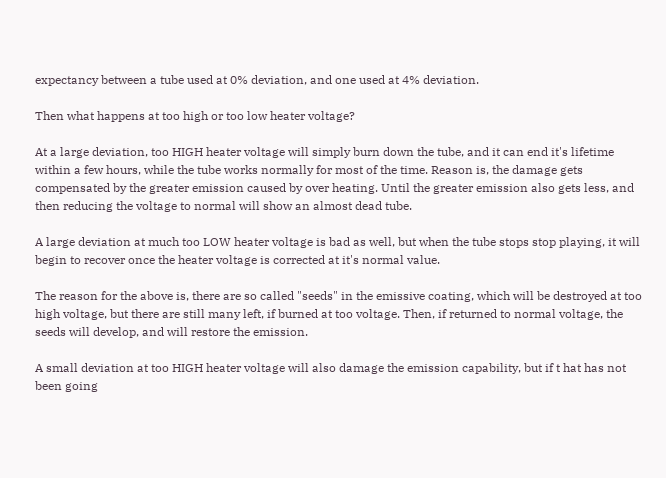expectancy between a tube used at 0% deviation, and one used at 4% deviation.

Then what happens at too high or too low heater voltage?

At a large deviation, too HIGH heater voltage will simply burn down the tube, and it can end it's lifetime within a few hours, while the tube works normally for most of the time. Reason is, the damage gets compensated by the greater emission caused by over heating. Until the greater emission also gets less, and then reducing the voltage to normal will show an almost dead tube.

A large deviation at much too LOW heater voltage is bad as well, but when the tube stops stop playing, it will begin to recover once the heater voltage is corrected at it's normal value.

The reason for the above is, there are so called "seeds" in the emissive coating, which will be destroyed at too high voltage, but there are still many left, if burned at too voltage. Then, if returned to normal voltage, the seeds will develop, and will restore the emission.

A small deviation at too HIGH heater voltage will also damage the emission capability, but if t hat has not been going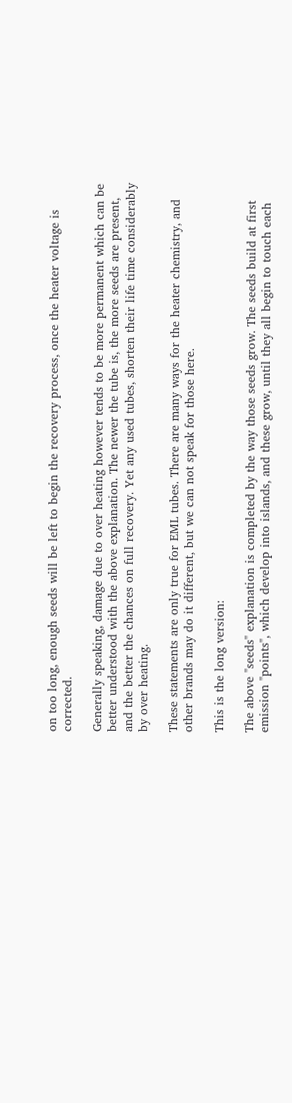on too long, enough seeds will be left to begin the recovery process, once the heater voltage is corrected.

Generally speaking, damage due to over heating however tends to be more permanent which can be better understood with the above explanation. The newer the tube is, the more seeds are present, and the better the chances on full recovery. Yet any used tubes, shorten their life time considerably by over heating.

These statements are only true for EML tubes. There are many ways for the heater chemistry, and other brands may do it different, but we can not speak for those here.

This is the long version:

The above "seeds" explanation is completed by the way those seeds grow. The seeds build at first emission "points", which develop into islands, and these grow, until they all begin to touch each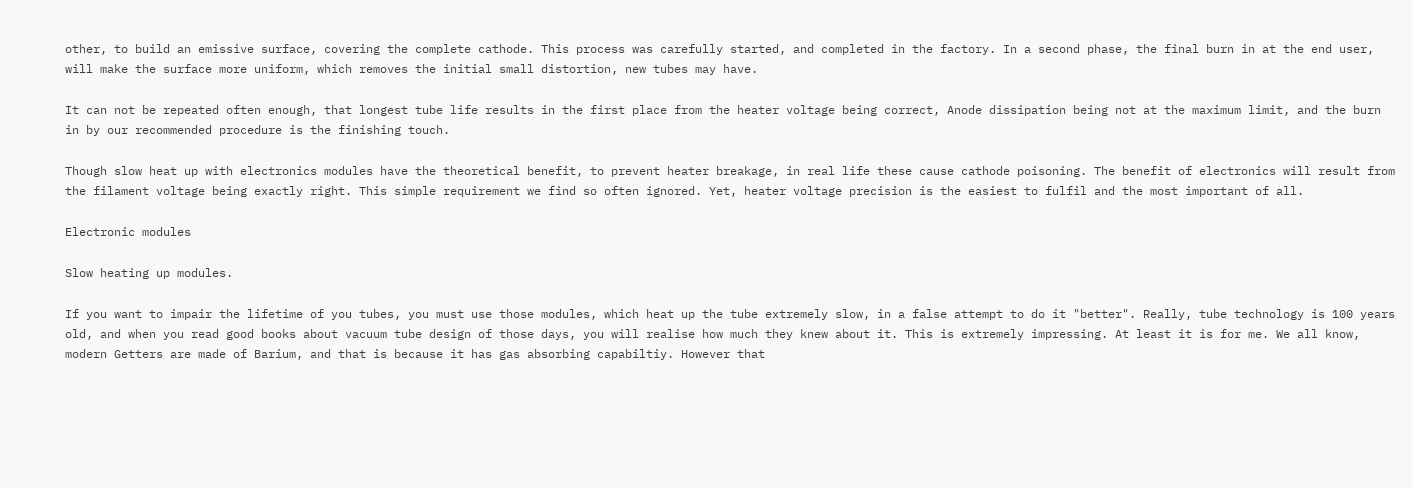other, to build an emissive surface, covering the complete cathode. This process was carefully started, and completed in the factory. In a second phase, the final burn in at the end user, will make the surface more uniform, which removes the initial small distortion, new tubes may have.

It can not be repeated often enough, that longest tube life results in the first place from the heater voltage being correct, Anode dissipation being not at the maximum limit, and the burn in by our recommended procedure is the finishing touch.

Though slow heat up with electronics modules have the theoretical benefit, to prevent heater breakage, in real life these cause cathode poisoning. The benefit of electronics will result from the filament voltage being exactly right. This simple requirement we find so often ignored. Yet, heater voltage precision is the easiest to fulfil and the most important of all.

Electronic modules

Slow heating up modules.

If you want to impair the lifetime of you tubes, you must use those modules, which heat up the tube extremely slow, in a false attempt to do it "better". Really, tube technology is 100 years old, and when you read good books about vacuum tube design of those days, you will realise how much they knew about it. This is extremely impressing. At least it is for me. We all know, modern Getters are made of Barium, and that is because it has gas absorbing capabiltiy. However that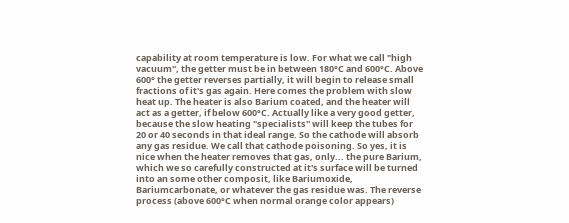capability at room temperature is low. For what we call "high vacuum", the getter must be in between 180°C and 600°C. Above 600° the getter reverses partially, it will begin to release small fractions of it's gas again. Here comes the problem with slow heat up. The heater is also Barium coated, and the heater will act as a getter, if below 600°C. Actually like a very good getter, because the slow heating "specialists" will keep the tubes for 20 or 40 seconds in that ideal range. So the cathode will absorb any gas residue. We call that cathode poisoning. So yes, it is nice when the heater removes that gas, only... the pure Barium, which we so carefully constructed at it's surface will be turned into an some other composit, like Bariumoxide, Bariumcarbonate, or whatever the gas residue was. The reverse process (above 600°C when normal orange color appears)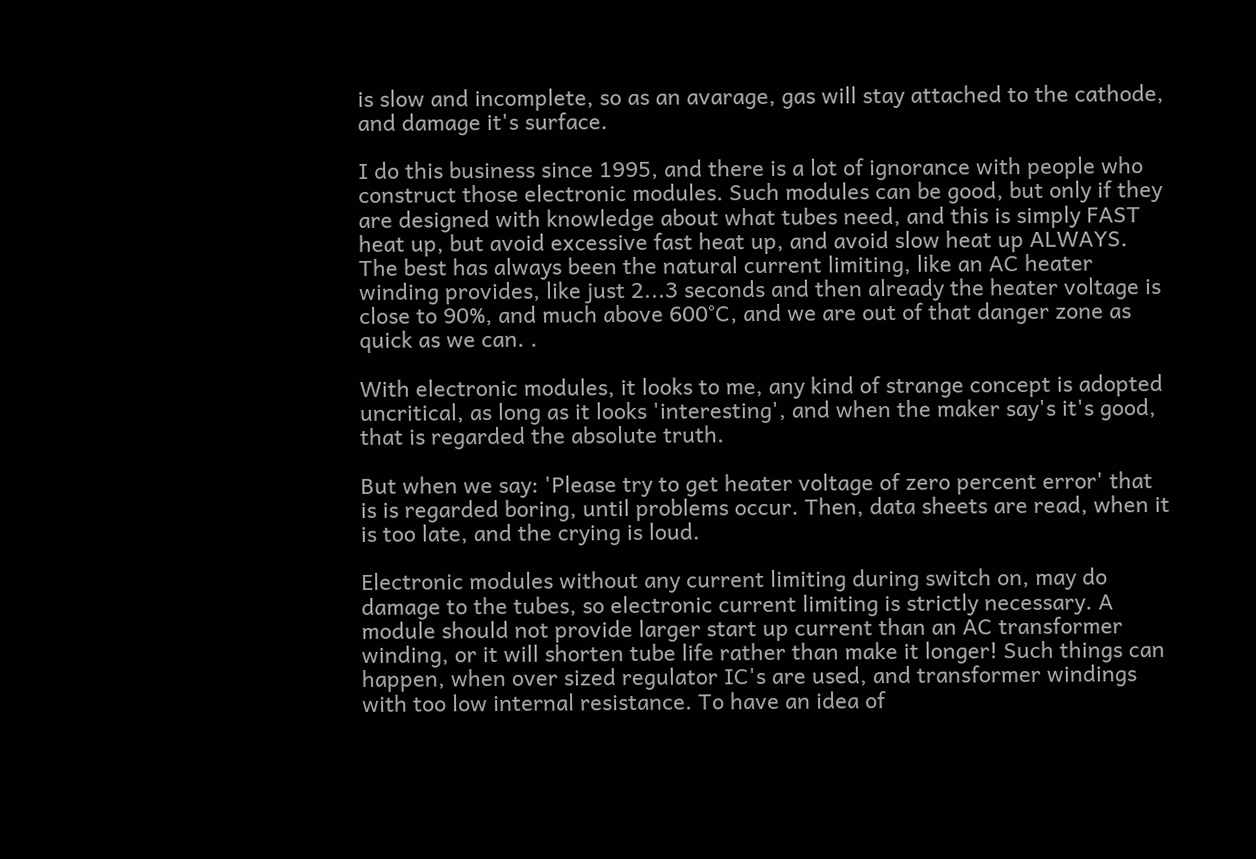is slow and incomplete, so as an avarage, gas will stay attached to the cathode, and damage it's surface.

I do this business since 1995, and there is a lot of ignorance with people who construct those electronic modules. Such modules can be good, but only if they are designed with knowledge about what tubes need, and this is simply FAST heat up, but avoid excessive fast heat up, and avoid slow heat up ALWAYS. The best has always been the natural current limiting, like an AC heater winding provides, like just 2...3 seconds and then already the heater voltage is close to 90%, and much above 600°C, and we are out of that danger zone as quick as we can. .

With electronic modules, it looks to me, any kind of strange concept is adopted uncritical, as long as it looks 'interesting', and when the maker say's it's good, that is regarded the absolute truth.

But when we say: 'Please try to get heater voltage of zero percent error' that is is regarded boring, until problems occur. Then, data sheets are read, when it is too late, and the crying is loud.

Electronic modules without any current limiting during switch on, may do damage to the tubes, so electronic current limiting is strictly necessary. A module should not provide larger start up current than an AC transformer winding, or it will shorten tube life rather than make it longer! Such things can happen, when over sized regulator IC's are used, and transformer windings with too low internal resistance. To have an idea of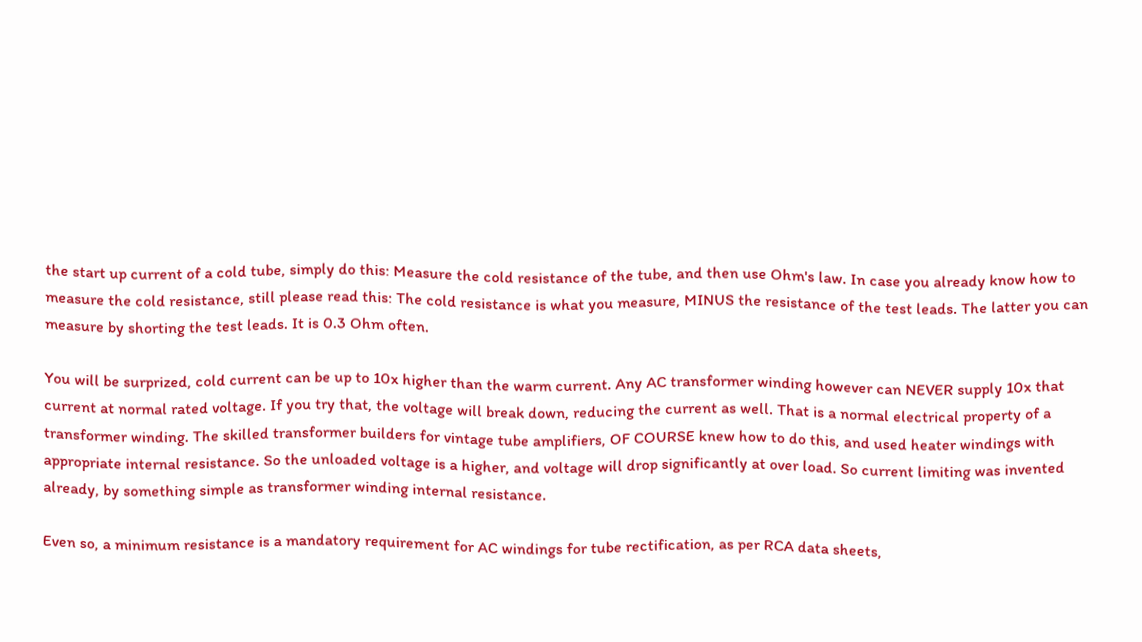the start up current of a cold tube, simply do this: Measure the cold resistance of the tube, and then use Ohm's law. In case you already know how to measure the cold resistance, still please read this: The cold resistance is what you measure, MINUS the resistance of the test leads. The latter you can measure by shorting the test leads. It is 0.3 Ohm often.

You will be surprized, cold current can be up to 10x higher than the warm current. Any AC transformer winding however can NEVER supply 10x that current at normal rated voltage. If you try that, the voltage will break down, reducing the current as well. That is a normal electrical property of a transformer winding. The skilled transformer builders for vintage tube amplifiers, OF COURSE knew how to do this, and used heater windings with appropriate internal resistance. So the unloaded voltage is a higher, and voltage will drop significantly at over load. So current limiting was invented already, by something simple as transformer winding internal resistance.

Even so, a minimum resistance is a mandatory requirement for AC windings for tube rectification, as per RCA data sheets,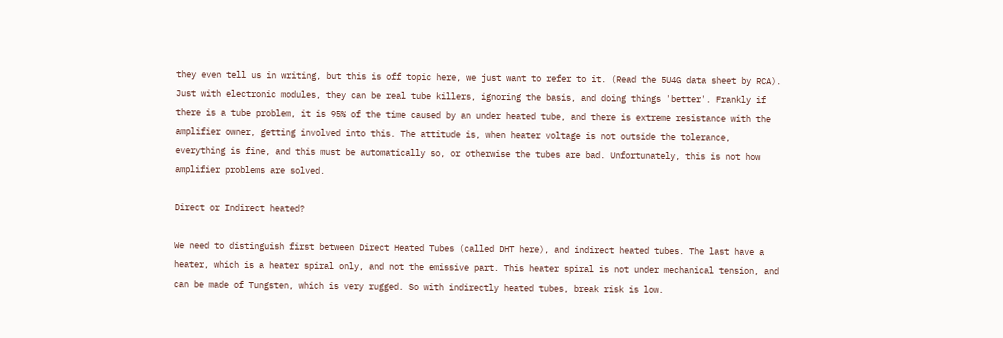they even tell us in writing, but this is off topic here, we just want to refer to it. (Read the 5U4G data sheet by RCA). Just with electronic modules, they can be real tube killers, ignoring the basis, and doing things 'better'. Frankly if there is a tube problem, it is 95% of the time caused by an under heated tube, and there is extreme resistance with the amplifier owner, getting involved into this. The attitude is, when heater voltage is not outside the tolerance, everything is fine, and this must be automatically so, or otherwise the tubes are bad. Unfortunately, this is not how amplifier problems are solved.

Direct or Indirect heated?

We need to distinguish first between Direct Heated Tubes (called DHT here), and indirect heated tubes. The last have a heater, which is a heater spiral only, and not the emissive part. This heater spiral is not under mechanical tension, and can be made of Tungsten, which is very rugged. So with indirectly heated tubes, break risk is low.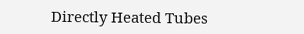Directly Heated Tubes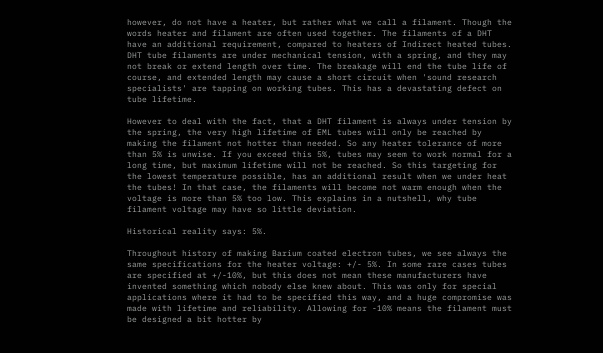however, do not have a heater, but rather what we call a filament. Though the words heater and filament are often used together. The filaments of a DHT have an additional requirement, compared to heaters of Indirect heated tubes. DHT tube filaments are under mechanical tension, with a spring, and they may not break or extend length over time. The breakage will end the tube life of course, and extended length may cause a short circuit when 'sound research specialists' are tapping on working tubes. This has a devastating defect on tube lifetime.

However to deal with the fact, that a DHT filament is always under tension by the spring, the very high lifetime of EML tubes will only be reached by making the filament not hotter than needed. So any heater tolerance of more than 5% is unwise. If you exceed this 5%, tubes may seem to work normal for a long time, but maximum lifetime will not be reached. So this targeting for the lowest temperature possible, has an additional result when we under heat the tubes! In that case, the filaments will become not warm enough when the voltage is more than 5% too low. This explains in a nutshell, why tube filament voltage may have so little deviation.

Historical reality says: 5%.

Throughout history of making Barium coated electron tubes, we see always the same specifications for the heater voltage: +/- 5%. In some rare cases tubes are specified at +/-10%, but this does not mean these manufacturers have invented something which nobody else knew about. This was only for special applications where it had to be specified this way, and a huge compromise was made with lifetime and reliability. Allowing for -10% means the filament must be designed a bit hotter by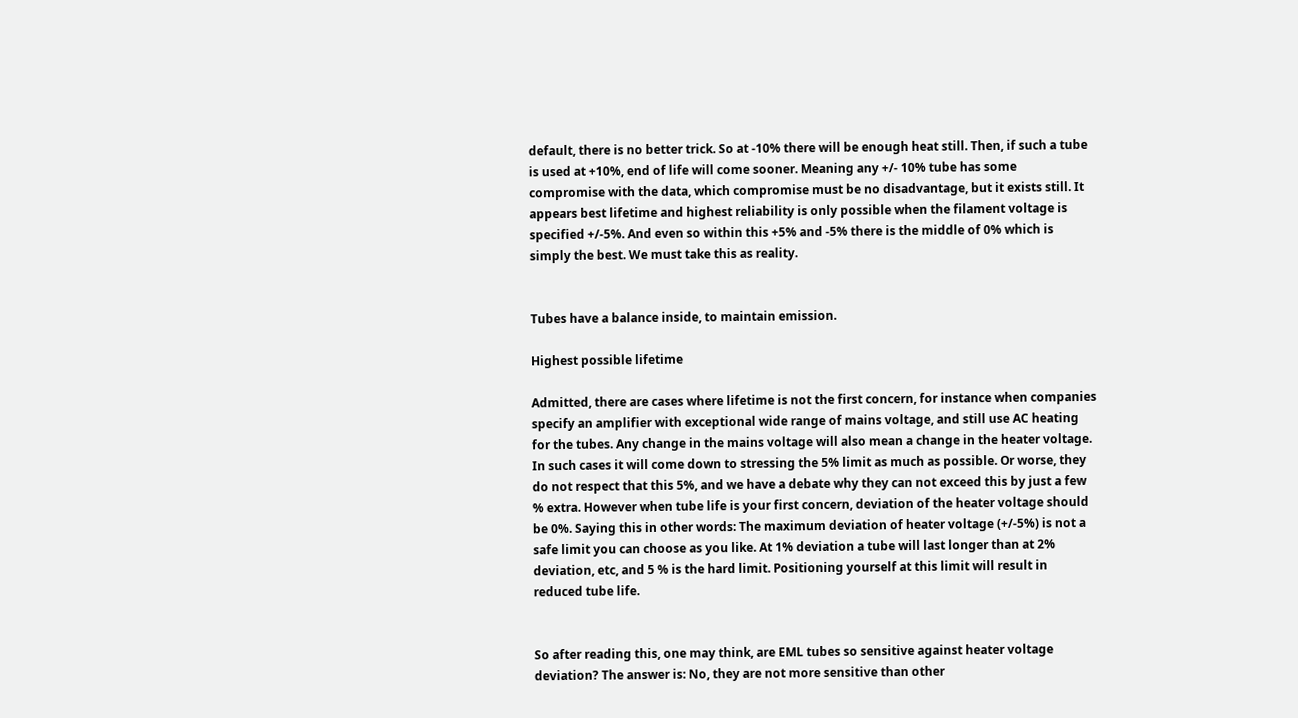default, there is no better trick. So at -10% there will be enough heat still. Then, if such a tube is used at +10%, end of life will come sooner. Meaning any +/- 10% tube has some compromise with the data, which compromise must be no disadvantage, but it exists still. It appears best lifetime and highest reliability is only possible when the filament voltage is specified +/-5%. And even so within this +5% and -5% there is the middle of 0% which is simply the best. We must take this as reality.


Tubes have a balance inside, to maintain emission.

Highest possible lifetime

Admitted, there are cases where lifetime is not the first concern, for instance when companies specify an amplifier with exceptional wide range of mains voltage, and still use AC heating for the tubes. Any change in the mains voltage will also mean a change in the heater voltage. In such cases it will come down to stressing the 5% limit as much as possible. Or worse, they do not respect that this 5%, and we have a debate why they can not exceed this by just a few % extra. However when tube life is your first concern, deviation of the heater voltage should be 0%. Saying this in other words: The maximum deviation of heater voltage (+/-5%) is not a safe limit you can choose as you like. At 1% deviation a tube will last longer than at 2% deviation, etc, and 5 % is the hard limit. Positioning yourself at this limit will result in reduced tube life.


So after reading this, one may think, are EML tubes so sensitive against heater voltage deviation? The answer is: No, they are not more sensitive than other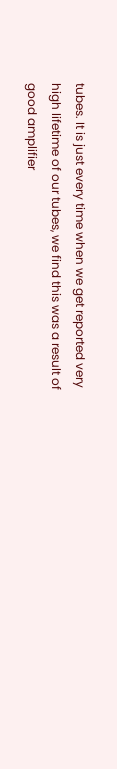tubes. It is just every time when we get reported very high lifetime of our tubes, we find this was a result of good amplifier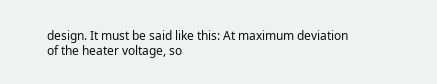design. It must be said like this: At maximum deviation of the heater voltage, so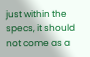just within the specs, it should not come as a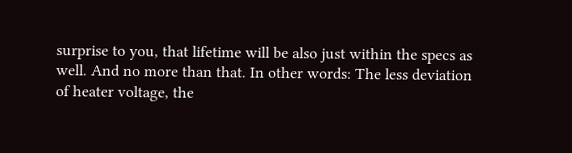surprise to you, that lifetime will be also just within the specs as well. And no more than that. In other words: The less deviation of heater voltage, the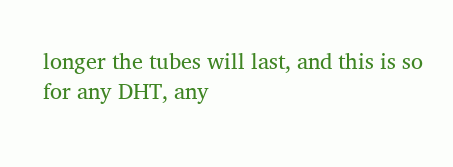longer the tubes will last, and this is so for any DHT, any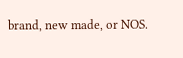brand, new made, or NOS.